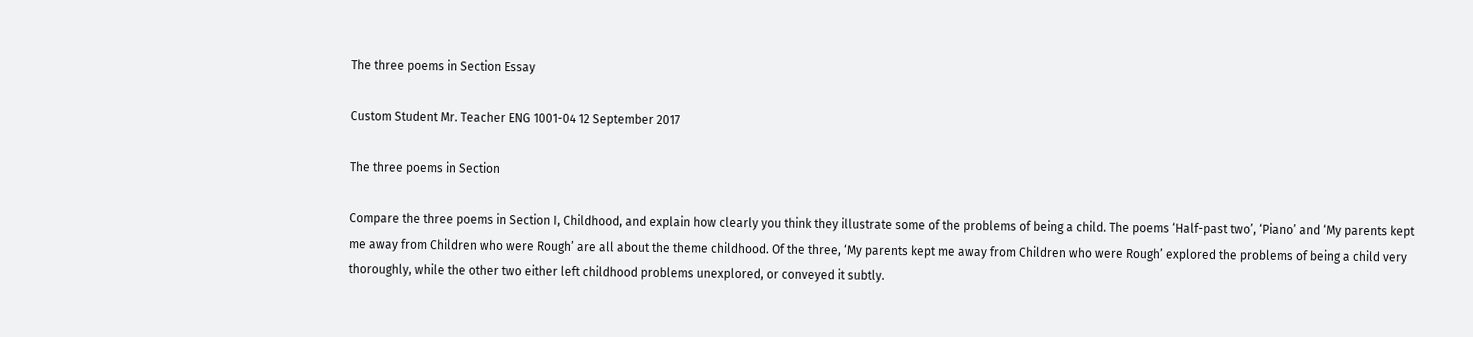The three poems in Section Essay

Custom Student Mr. Teacher ENG 1001-04 12 September 2017

The three poems in Section

Compare the three poems in Section I, Childhood, and explain how clearly you think they illustrate some of the problems of being a child. The poems ‘Half-past two’, ‘Piano’ and ‘My parents kept me away from Children who were Rough’ are all about the theme childhood. Of the three, ‘My parents kept me away from Children who were Rough’ explored the problems of being a child very thoroughly, while the other two either left childhood problems unexplored, or conveyed it subtly.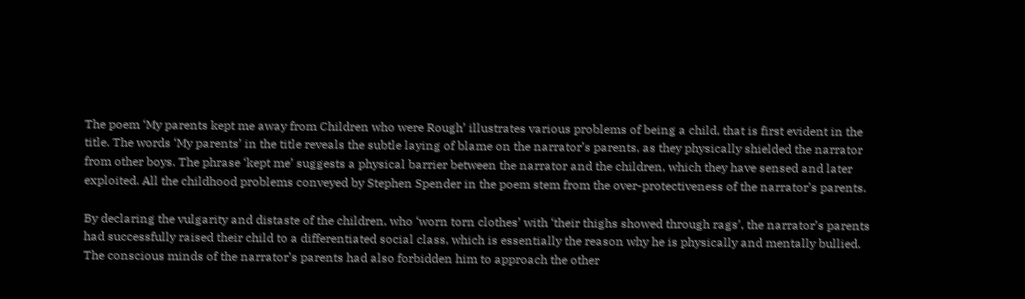The poem ‘My parents kept me away from Children who were Rough’ illustrates various problems of being a child, that is first evident in the title. The words ‘My parents’ in the title reveals the subtle laying of blame on the narrator’s parents, as they physically shielded the narrator from other boys. The phrase ‘kept me’ suggests a physical barrier between the narrator and the children, which they have sensed and later exploited. All the childhood problems conveyed by Stephen Spender in the poem stem from the over-protectiveness of the narrator’s parents.

By declaring the vulgarity and distaste of the children, who ‘worn torn clothes’ with ‘their thighs showed through rags’, the narrator’s parents had successfully raised their child to a differentiated social class, which is essentially the reason why he is physically and mentally bullied. The conscious minds of the narrator’s parents had also forbidden him to approach the other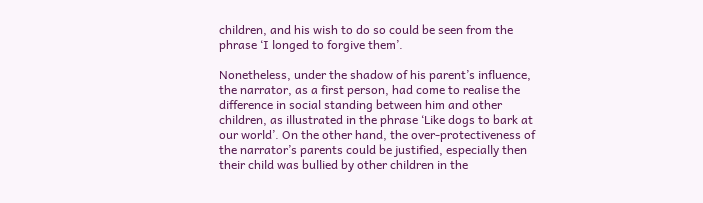children, and his wish to do so could be seen from the phrase ‘I longed to forgive them’.

Nonetheless, under the shadow of his parent’s influence, the narrator, as a first person, had come to realise the difference in social standing between him and other children, as illustrated in the phrase ‘Like dogs to bark at our world’. On the other hand, the over-protectiveness of the narrator’s parents could be justified, especially then their child was bullied by other children in the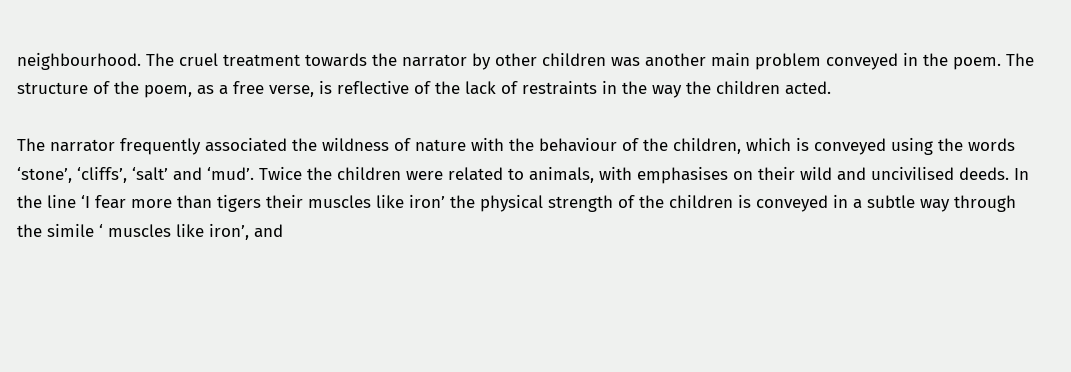neighbourhood. The cruel treatment towards the narrator by other children was another main problem conveyed in the poem. The structure of the poem, as a free verse, is reflective of the lack of restraints in the way the children acted.

The narrator frequently associated the wildness of nature with the behaviour of the children, which is conveyed using the words ‘stone’, ‘cliffs’, ‘salt’ and ‘mud’. Twice the children were related to animals, with emphasises on their wild and uncivilised deeds. In the line ‘I fear more than tigers their muscles like iron’ the physical strength of the children is conveyed in a subtle way through the simile ‘ muscles like iron’, and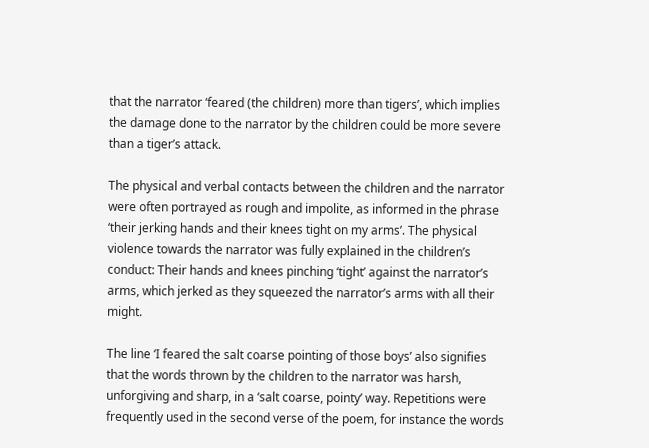that the narrator ‘feared (the children) more than tigers’, which implies the damage done to the narrator by the children could be more severe than a tiger’s attack.

The physical and verbal contacts between the children and the narrator were often portrayed as rough and impolite, as informed in the phrase ‘their jerking hands and their knees tight on my arms’. The physical violence towards the narrator was fully explained in the children’s conduct: Their hands and knees pinching ‘tight’ against the narrator’s arms, which jerked as they squeezed the narrator’s arms with all their might.

The line ‘I feared the salt coarse pointing of those boys’ also signifies that the words thrown by the children to the narrator was harsh, unforgiving and sharp, in a ‘salt coarse, pointy’ way. Repetitions were frequently used in the second verse of the poem, for instance the words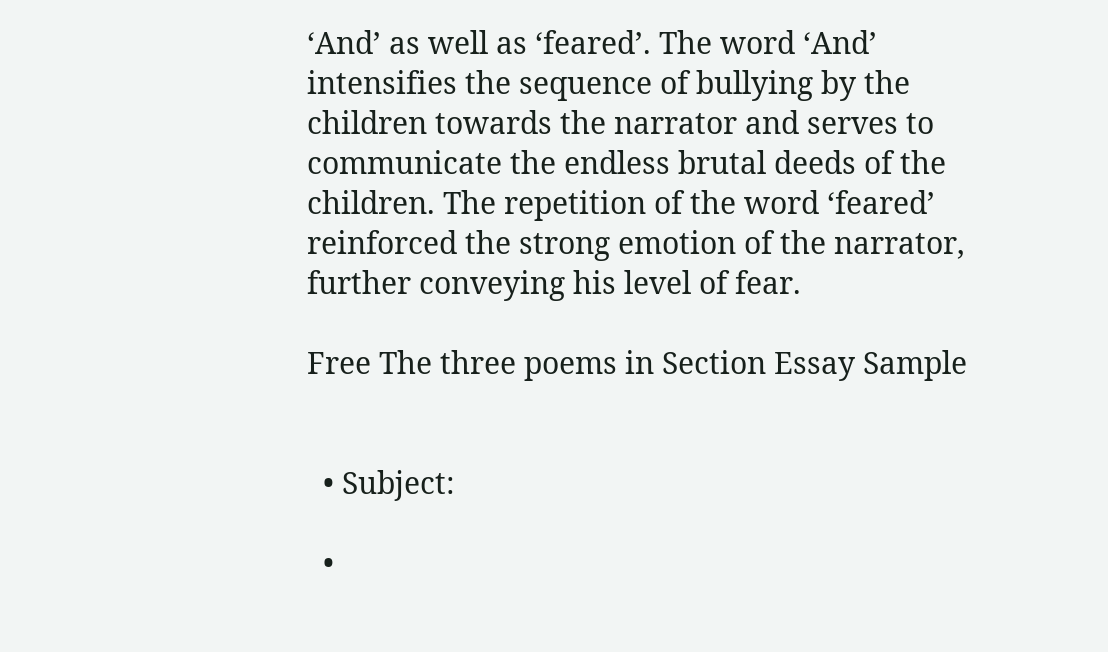‘And’ as well as ‘feared’. The word ‘And’ intensifies the sequence of bullying by the children towards the narrator and serves to communicate the endless brutal deeds of the children. The repetition of the word ‘feared’ reinforced the strong emotion of the narrator, further conveying his level of fear.

Free The three poems in Section Essay Sample


  • Subject:

  •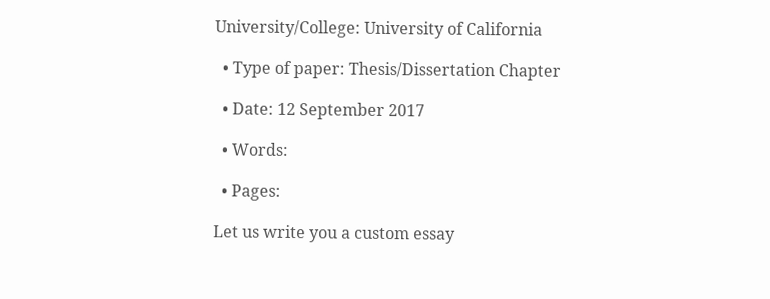University/College: University of California

  • Type of paper: Thesis/Dissertation Chapter

  • Date: 12 September 2017

  • Words:

  • Pages:

Let us write you a custom essay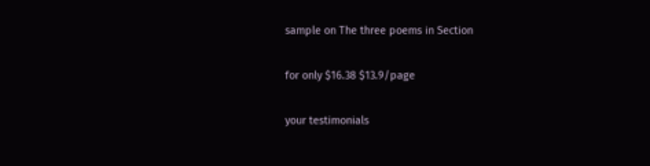sample on The three poems in Section

for only $16.38 $13.9/page

your testimonials